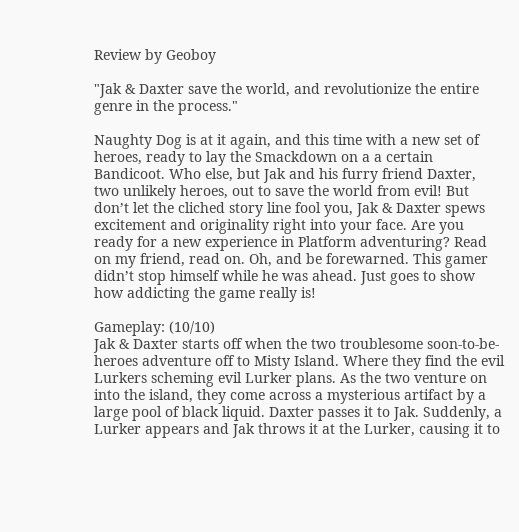Review by Geoboy

"Jak & Daxter save the world, and revolutionize the entire genre in the process."

Naughty Dog is at it again, and this time with a new set of heroes, ready to lay the Smackdown on a a certain Bandicoot. Who else, but Jak and his furry friend Daxter, two unlikely heroes, out to save the world from evil! But don’t let the cliched story line fool you, Jak & Daxter spews excitement and originality right into your face. Are you ready for a new experience in Platform adventuring? Read on my friend, read on. Oh, and be forewarned. This gamer didn’t stop himself while he was ahead. Just goes to show how addicting the game really is!

Gameplay: (10/10)
Jak & Daxter starts off when the two troublesome soon-to-be-heroes adventure off to Misty Island. Where they find the evil Lurkers scheming evil Lurker plans. As the two venture on into the island, they come across a mysterious artifact by a large pool of black liquid. Daxter passes it to Jak. Suddenly, a Lurker appears and Jak throws it at the Lurker, causing it to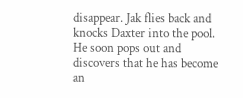disappear. Jak flies back and knocks Daxter into the pool. He soon pops out and discovers that he has become an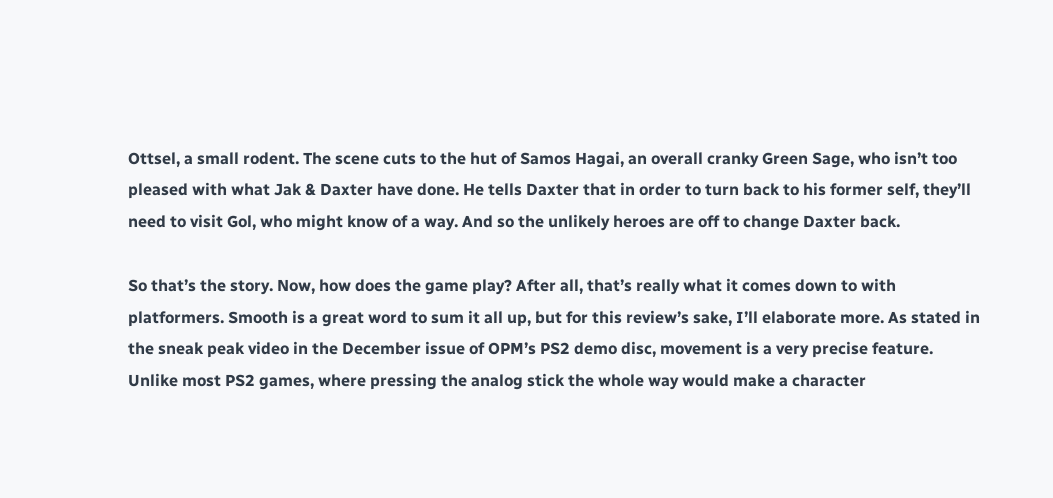Ottsel, a small rodent. The scene cuts to the hut of Samos Hagai, an overall cranky Green Sage, who isn’t too pleased with what Jak & Daxter have done. He tells Daxter that in order to turn back to his former self, they’ll need to visit Gol, who might know of a way. And so the unlikely heroes are off to change Daxter back.

So that’s the story. Now, how does the game play? After all, that’s really what it comes down to with platformers. Smooth is a great word to sum it all up, but for this review’s sake, I’ll elaborate more. As stated in the sneak peak video in the December issue of OPM’s PS2 demo disc, movement is a very precise feature. Unlike most PS2 games, where pressing the analog stick the whole way would make a character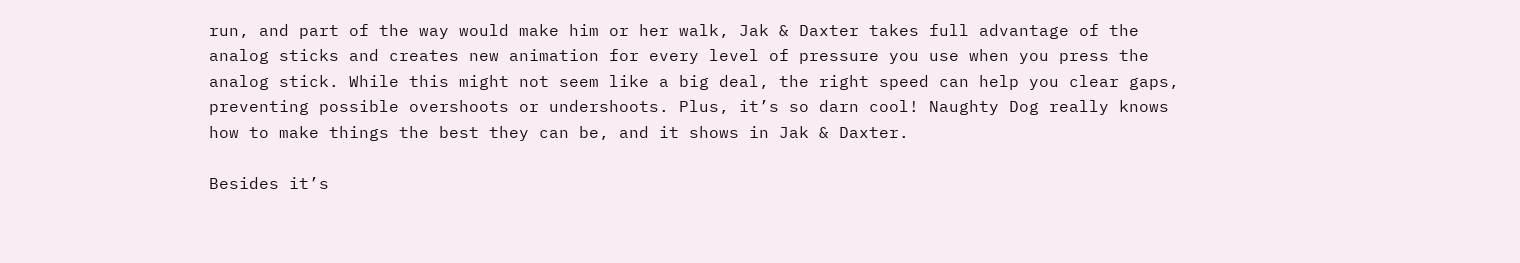run, and part of the way would make him or her walk, Jak & Daxter takes full advantage of the analog sticks and creates new animation for every level of pressure you use when you press the analog stick. While this might not seem like a big deal, the right speed can help you clear gaps, preventing possible overshoots or undershoots. Plus, it’s so darn cool! Naughty Dog really knows how to make things the best they can be, and it shows in Jak & Daxter.

Besides it’s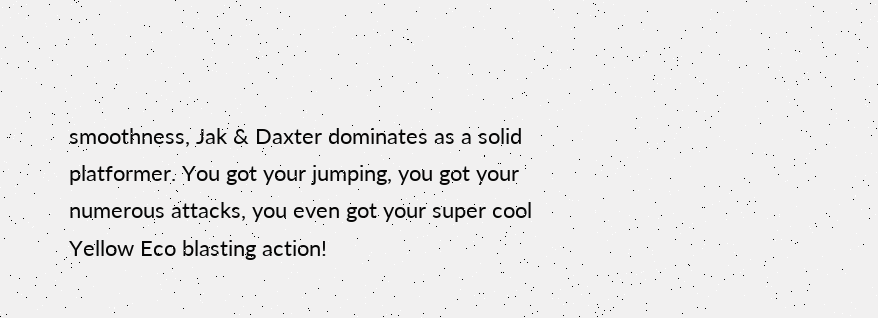smoothness, Jak & Daxter dominates as a solid platformer. You got your jumping, you got your numerous attacks, you even got your super cool Yellow Eco blasting action!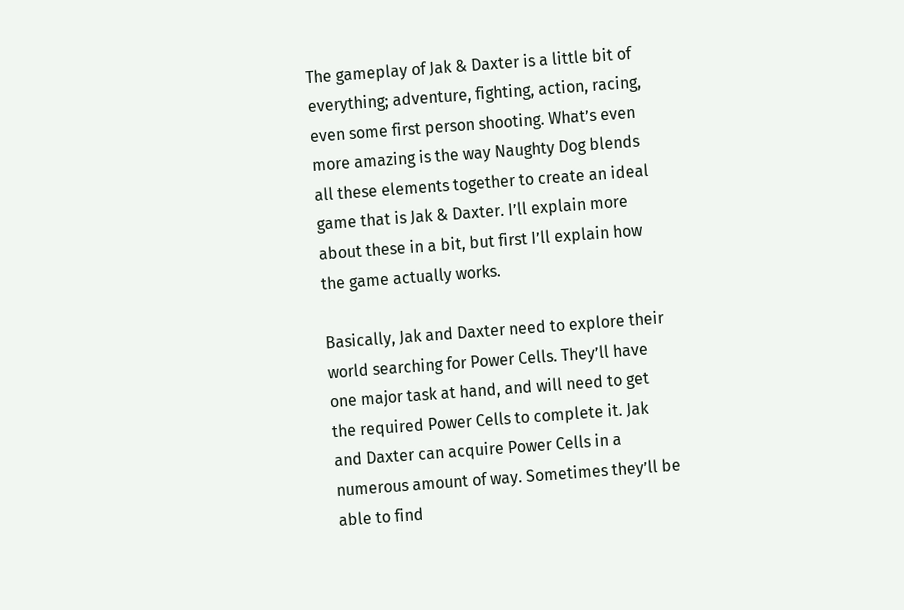The gameplay of Jak & Daxter is a little bit of everything; adventure, fighting, action, racing, even some first person shooting. What’s even more amazing is the way Naughty Dog blends all these elements together to create an ideal game that is Jak & Daxter. I’ll explain more about these in a bit, but first I’ll explain how the game actually works.

Basically, Jak and Daxter need to explore their world searching for Power Cells. They’ll have one major task at hand, and will need to get the required Power Cells to complete it. Jak and Daxter can acquire Power Cells in a numerous amount of way. Sometimes they’ll be able to find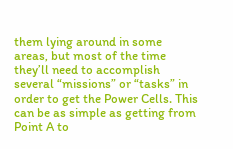them lying around in some areas, but most of the time they’ll need to accomplish several “missions” or “tasks” in order to get the Power Cells. This can be as simple as getting from Point A to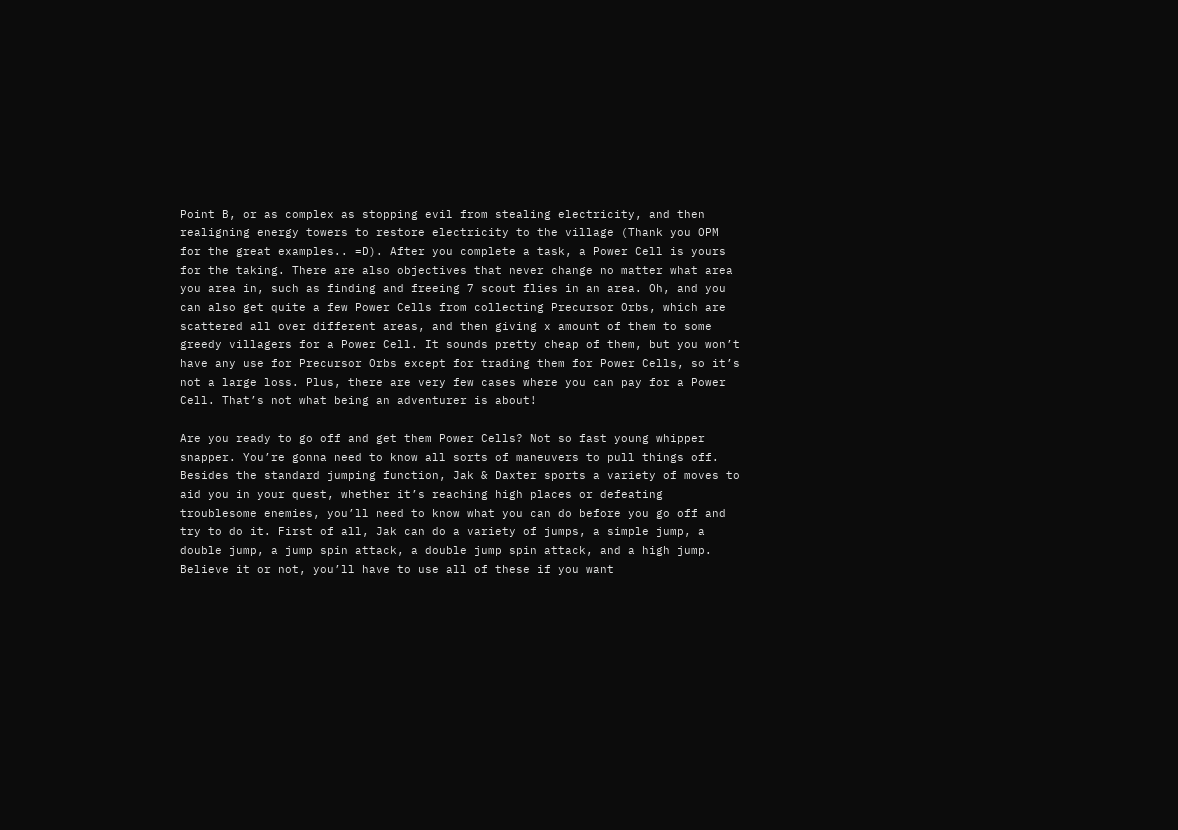Point B, or as complex as stopping evil from stealing electricity, and then realigning energy towers to restore electricity to the village (Thank you OPM for the great examples.. =D). After you complete a task, a Power Cell is yours for the taking. There are also objectives that never change no matter what area you area in, such as finding and freeing 7 scout flies in an area. Oh, and you can also get quite a few Power Cells from collecting Precursor Orbs, which are scattered all over different areas, and then giving x amount of them to some greedy villagers for a Power Cell. It sounds pretty cheap of them, but you won’t have any use for Precursor Orbs except for trading them for Power Cells, so it’s not a large loss. Plus, there are very few cases where you can pay for a Power Cell. That’s not what being an adventurer is about!

Are you ready to go off and get them Power Cells? Not so fast young whipper snapper. You’re gonna need to know all sorts of maneuvers to pull things off. Besides the standard jumping function, Jak & Daxter sports a variety of moves to aid you in your quest, whether it’s reaching high places or defeating troublesome enemies, you’ll need to know what you can do before you go off and try to do it. First of all, Jak can do a variety of jumps, a simple jump, a double jump, a jump spin attack, a double jump spin attack, and a high jump. Believe it or not, you’ll have to use all of these if you want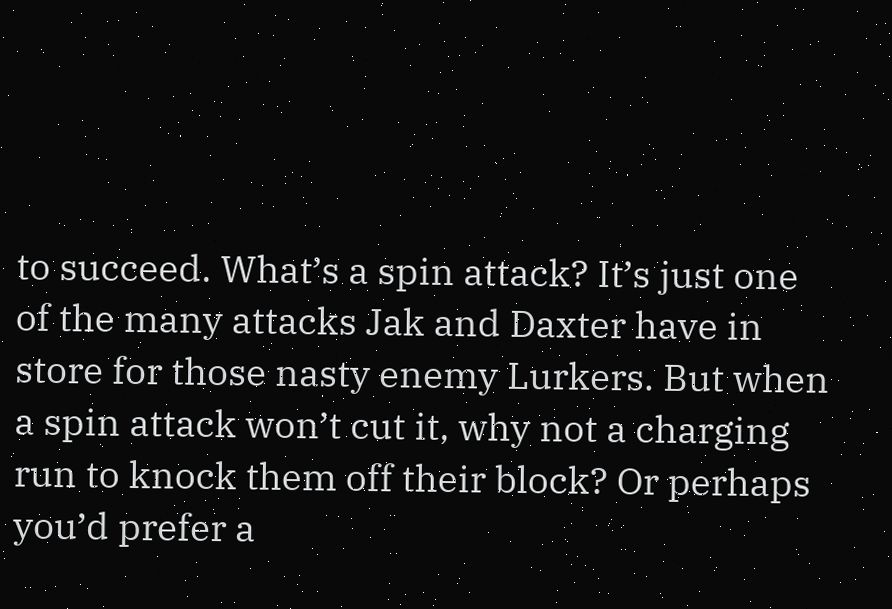to succeed. What’s a spin attack? It’s just one of the many attacks Jak and Daxter have in store for those nasty enemy Lurkers. But when a spin attack won’t cut it, why not a charging run to knock them off their block? Or perhaps you’d prefer a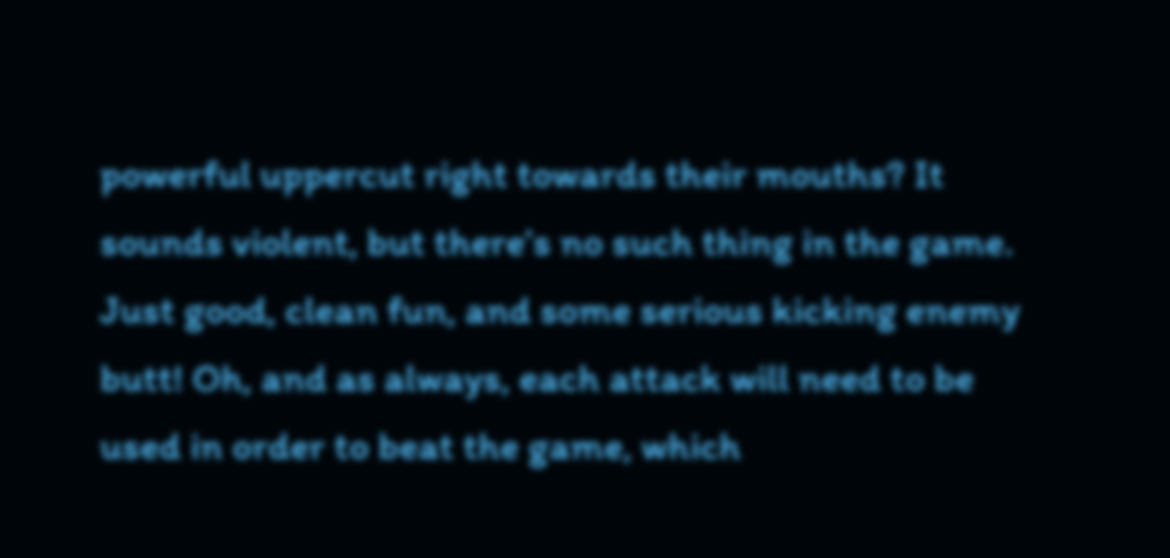powerful uppercut right towards their mouths? It sounds violent, but there’s no such thing in the game. Just good, clean fun, and some serious kicking enemy butt! Oh, and as always, each attack will need to be used in order to beat the game, which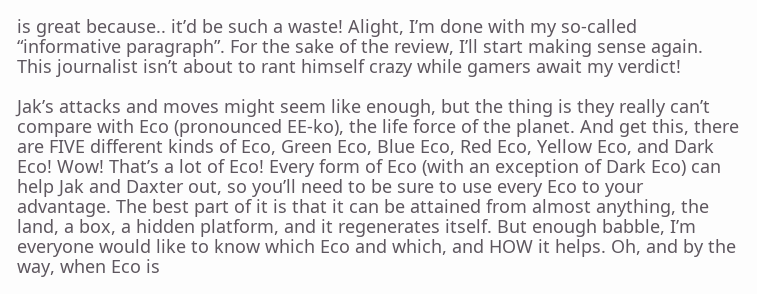is great because.. it’d be such a waste! Alight, I’m done with my so-called “informative paragraph”. For the sake of the review, I’ll start making sense again. This journalist isn’t about to rant himself crazy while gamers await my verdict!

Jak’s attacks and moves might seem like enough, but the thing is they really can’t compare with Eco (pronounced EE-ko), the life force of the planet. And get this, there are FIVE different kinds of Eco, Green Eco, Blue Eco, Red Eco, Yellow Eco, and Dark Eco! Wow! That’s a lot of Eco! Every form of Eco (with an exception of Dark Eco) can help Jak and Daxter out, so you’ll need to be sure to use every Eco to your advantage. The best part of it is that it can be attained from almost anything, the land, a box, a hidden platform, and it regenerates itself. But enough babble, I’m everyone would like to know which Eco and which, and HOW it helps. Oh, and by the way, when Eco is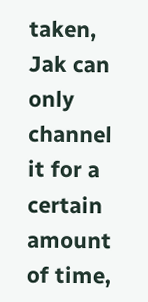taken, Jak can only channel it for a certain amount of time,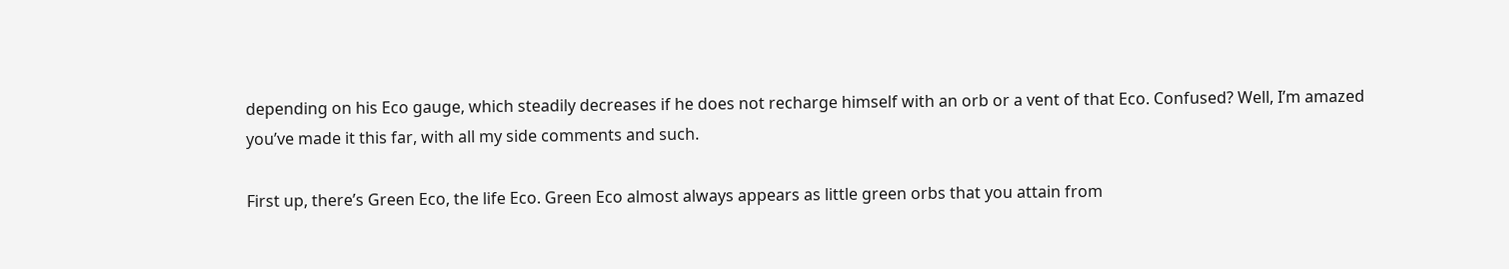depending on his Eco gauge, which steadily decreases if he does not recharge himself with an orb or a vent of that Eco. Confused? Well, I’m amazed you’ve made it this far, with all my side comments and such.

First up, there’s Green Eco, the life Eco. Green Eco almost always appears as little green orbs that you attain from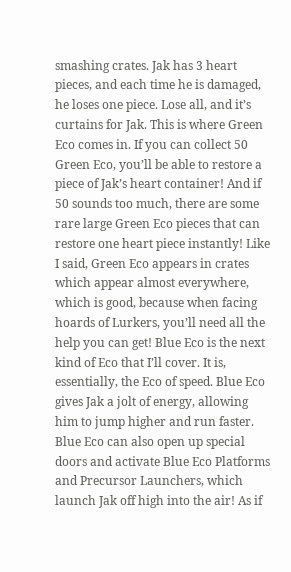smashing crates. Jak has 3 heart pieces, and each time he is damaged, he loses one piece. Lose all, and it’s curtains for Jak. This is where Green Eco comes in. If you can collect 50 Green Eco, you’ll be able to restore a piece of Jak’s heart container! And if 50 sounds too much, there are some rare large Green Eco pieces that can restore one heart piece instantly! Like I said, Green Eco appears in crates which appear almost everywhere, which is good, because when facing hoards of Lurkers, you’ll need all the help you can get! Blue Eco is the next kind of Eco that I’ll cover. It is, essentially, the Eco of speed. Blue Eco gives Jak a jolt of energy, allowing him to jump higher and run faster. Blue Eco can also open up special doors and activate Blue Eco Platforms and Precursor Launchers, which launch Jak off high into the air! As if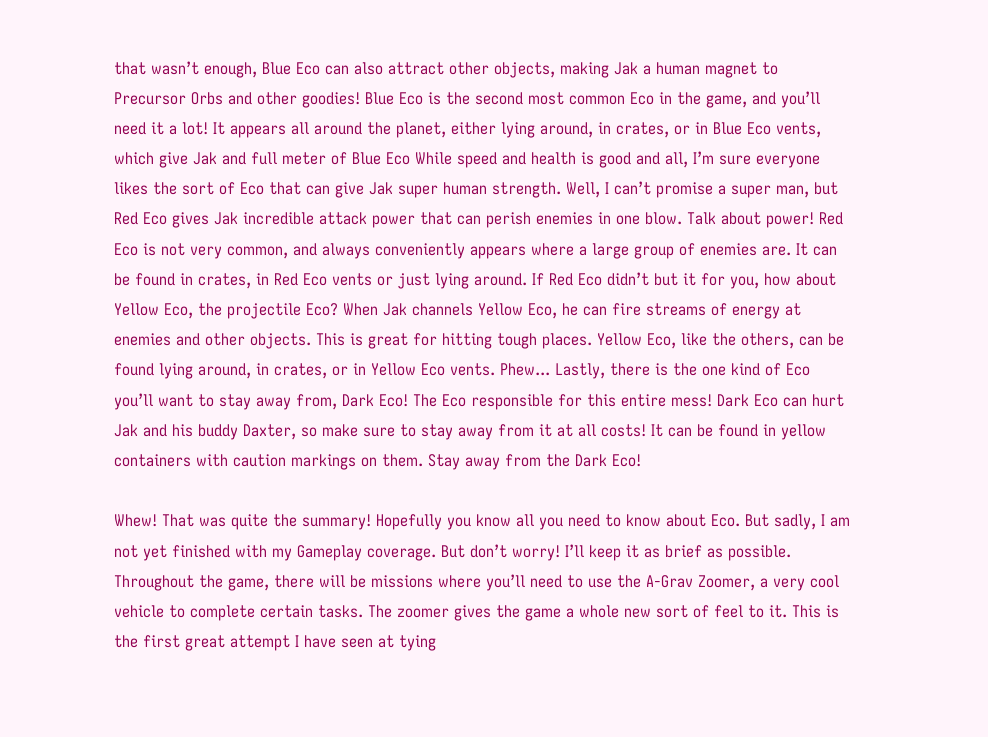that wasn’t enough, Blue Eco can also attract other objects, making Jak a human magnet to Precursor Orbs and other goodies! Blue Eco is the second most common Eco in the game, and you’ll need it a lot! It appears all around the planet, either lying around, in crates, or in Blue Eco vents, which give Jak and full meter of Blue Eco While speed and health is good and all, I’m sure everyone likes the sort of Eco that can give Jak super human strength. Well, I can’t promise a super man, but Red Eco gives Jak incredible attack power that can perish enemies in one blow. Talk about power! Red Eco is not very common, and always conveniently appears where a large group of enemies are. It can be found in crates, in Red Eco vents or just lying around. If Red Eco didn’t but it for you, how about Yellow Eco, the projectile Eco? When Jak channels Yellow Eco, he can fire streams of energy at enemies and other objects. This is great for hitting tough places. Yellow Eco, like the others, can be found lying around, in crates, or in Yellow Eco vents. Phew... Lastly, there is the one kind of Eco you’ll want to stay away from, Dark Eco! The Eco responsible for this entire mess! Dark Eco can hurt Jak and his buddy Daxter, so make sure to stay away from it at all costs! It can be found in yellow containers with caution markings on them. Stay away from the Dark Eco!

Whew! That was quite the summary! Hopefully you know all you need to know about Eco. But sadly, I am not yet finished with my Gameplay coverage. But don’t worry! I’ll keep it as brief as possible. Throughout the game, there will be missions where you’ll need to use the A-Grav Zoomer, a very cool vehicle to complete certain tasks. The zoomer gives the game a whole new sort of feel to it. This is the first great attempt I have seen at tying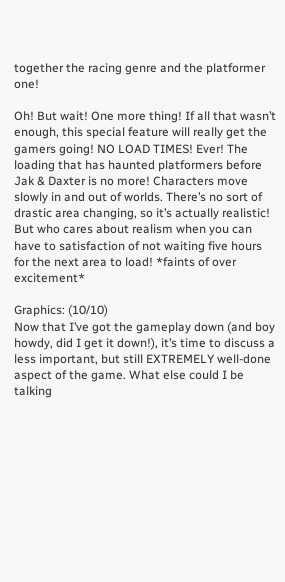together the racing genre and the platformer one!

Oh! But wait! One more thing! If all that wasn’t enough, this special feature will really get the gamers going! NO LOAD TIMES! Ever! The loading that has haunted platformers before Jak & Daxter is no more! Characters move slowly in and out of worlds. There’s no sort of drastic area changing, so it’s actually realistic! But who cares about realism when you can have to satisfaction of not waiting five hours for the next area to load! *faints of over excitement*

Graphics: (10/10)
Now that I’ve got the gameplay down (and boy howdy, did I get it down!), it’s time to discuss a less important, but still EXTREMELY well-done aspect of the game. What else could I be talking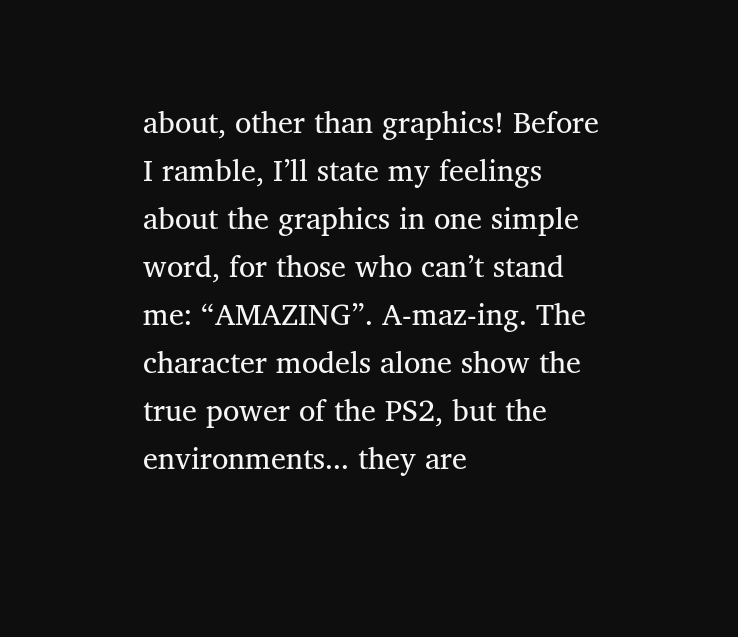about, other than graphics! Before I ramble, I’ll state my feelings about the graphics in one simple word, for those who can’t stand me: “AMAZING”. A-maz-ing. The character models alone show the true power of the PS2, but the environments... they are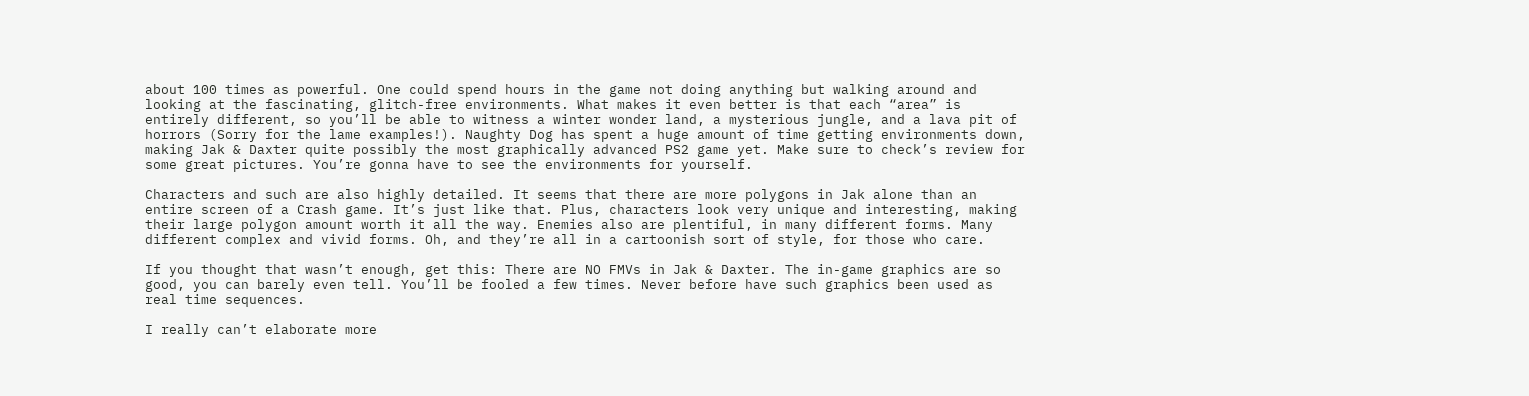about 100 times as powerful. One could spend hours in the game not doing anything but walking around and looking at the fascinating, glitch-free environments. What makes it even better is that each “area” is entirely different, so you’ll be able to witness a winter wonder land, a mysterious jungle, and a lava pit of horrors (Sorry for the lame examples!). Naughty Dog has spent a huge amount of time getting environments down, making Jak & Daxter quite possibly the most graphically advanced PS2 game yet. Make sure to check’s review for some great pictures. You’re gonna have to see the environments for yourself.

Characters and such are also highly detailed. It seems that there are more polygons in Jak alone than an entire screen of a Crash game. It’s just like that. Plus, characters look very unique and interesting, making their large polygon amount worth it all the way. Enemies also are plentiful, in many different forms. Many different complex and vivid forms. Oh, and they’re all in a cartoonish sort of style, for those who care.

If you thought that wasn’t enough, get this: There are NO FMVs in Jak & Daxter. The in-game graphics are so good, you can barely even tell. You’ll be fooled a few times. Never before have such graphics been used as real time sequences.

I really can’t elaborate more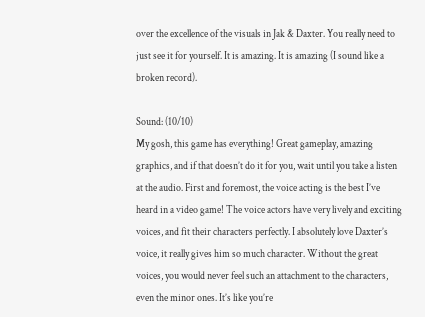over the excellence of the visuals in Jak & Daxter. You really need to just see it for yourself. It is amazing. It is amazing (I sound like a broken record).

Sound: (10/10)
My gosh, this game has everything! Great gameplay, amazing graphics, and if that doesn’t do it for you, wait until you take a listen at the audio. First and foremost, the voice acting is the best I’ve heard in a video game! The voice actors have very lively and exciting voices, and fit their characters perfectly. I absolutely love Daxter’s voice, it really gives him so much character. Without the great voices, you would never feel such an attachment to the characters, even the minor ones. It’s like you’re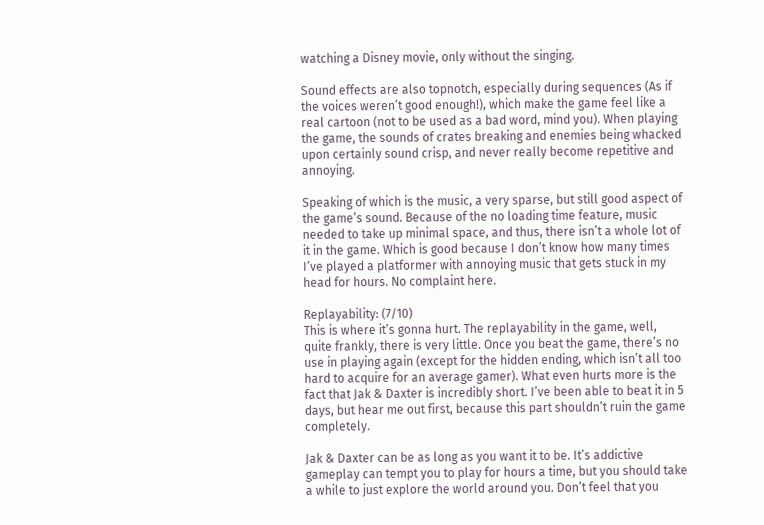watching a Disney movie, only without the singing.

Sound effects are also topnotch, especially during sequences (As if the voices weren’t good enough!), which make the game feel like a real cartoon (not to be used as a bad word, mind you). When playing the game, the sounds of crates breaking and enemies being whacked upon certainly sound crisp, and never really become repetitive and annoying.

Speaking of which is the music, a very sparse, but still good aspect of the game’s sound. Because of the no loading time feature, music needed to take up minimal space, and thus, there isn’t a whole lot of it in the game. Which is good because I don’t know how many times I’ve played a platformer with annoying music that gets stuck in my head for hours. No complaint here.

Replayability: (7/10)
This is where it’s gonna hurt. The replayability in the game, well, quite frankly, there is very little. Once you beat the game, there’s no use in playing again (except for the hidden ending, which isn’t all too hard to acquire for an average gamer). What even hurts more is the fact that Jak & Daxter is incredibly short. I’ve been able to beat it in 5 days, but hear me out first, because this part shouldn’t ruin the game completely.

Jak & Daxter can be as long as you want it to be. It’s addictive gameplay can tempt you to play for hours a time, but you should take a while to just explore the world around you. Don’t feel that you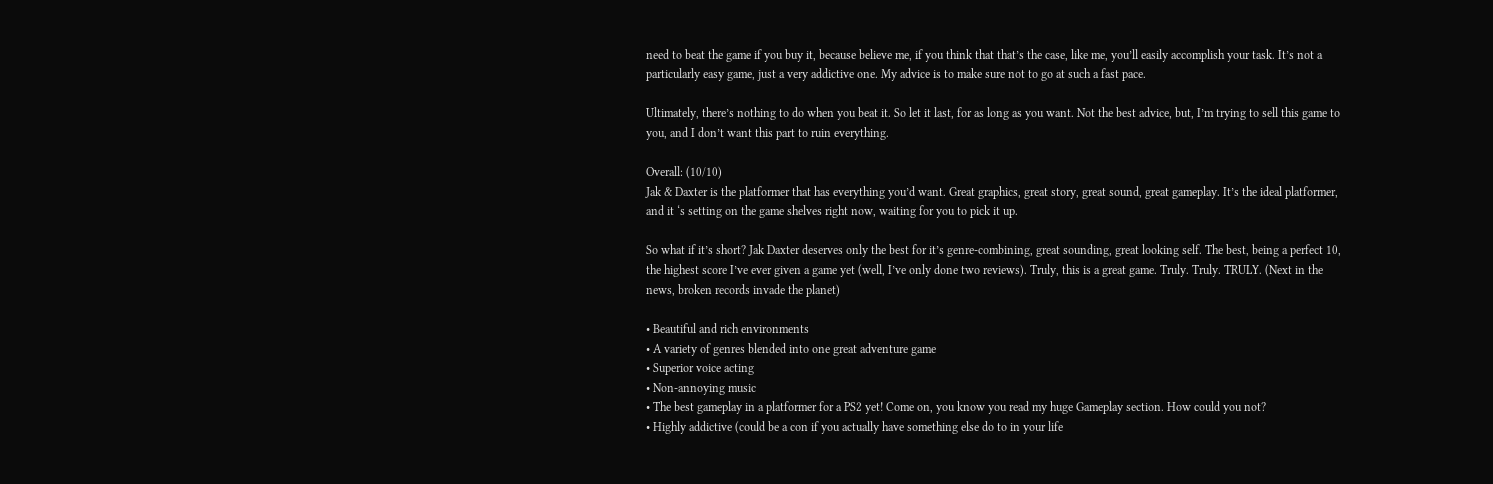need to beat the game if you buy it, because believe me, if you think that that’s the case, like me, you’ll easily accomplish your task. It’s not a particularly easy game, just a very addictive one. My advice is to make sure not to go at such a fast pace.

Ultimately, there’s nothing to do when you beat it. So let it last, for as long as you want. Not the best advice, but, I’m trying to sell this game to you, and I don’t want this part to ruin everything.

Overall: (10/10)
Jak & Daxter is the platformer that has everything you’d want. Great graphics, great story, great sound, great gameplay. It’s the ideal platformer, and it ‘s setting on the game shelves right now, waiting for you to pick it up.

So what if it’s short? Jak Daxter deserves only the best for it’s genre-combining, great sounding, great looking self. The best, being a perfect 10, the highest score I’ve ever given a game yet (well, I’ve only done two reviews). Truly, this is a great game. Truly. Truly. TRULY. (Next in the news, broken records invade the planet)

• Beautiful and rich environments
• A variety of genres blended into one great adventure game
• Superior voice acting
• Non-annoying music
• The best gameplay in a platformer for a PS2 yet! Come on, you know you read my huge Gameplay section. How could you not?
• Highly addictive (could be a con if you actually have something else do to in your life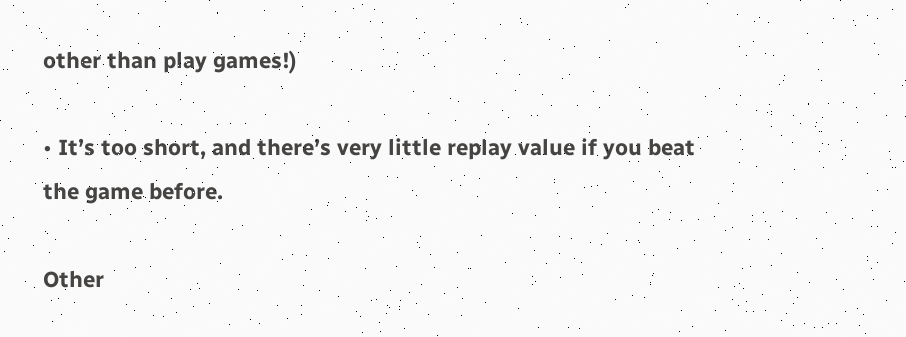other than play games!)

• It’s too short, and there’s very little replay value if you beat the game before.

Other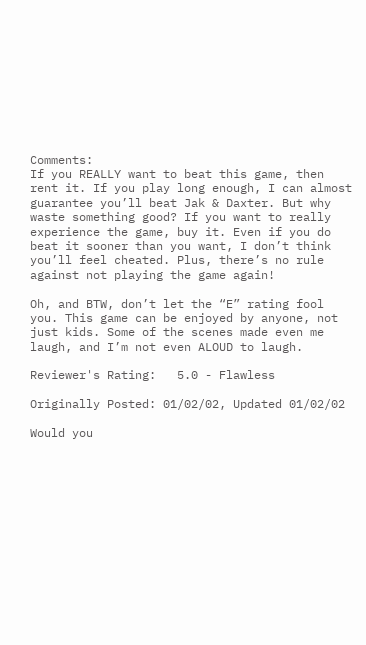Comments:
If you REALLY want to beat this game, then rent it. If you play long enough, I can almost guarantee you’ll beat Jak & Daxter. But why waste something good? If you want to really experience the game, buy it. Even if you do beat it sooner than you want, I don’t think you’ll feel cheated. Plus, there’s no rule against not playing the game again!

Oh, and BTW, don’t let the “E” rating fool you. This game can be enjoyed by anyone, not just kids. Some of the scenes made even me laugh, and I’m not even ALOUD to laugh.

Reviewer's Rating:   5.0 - Flawless

Originally Posted: 01/02/02, Updated 01/02/02

Would you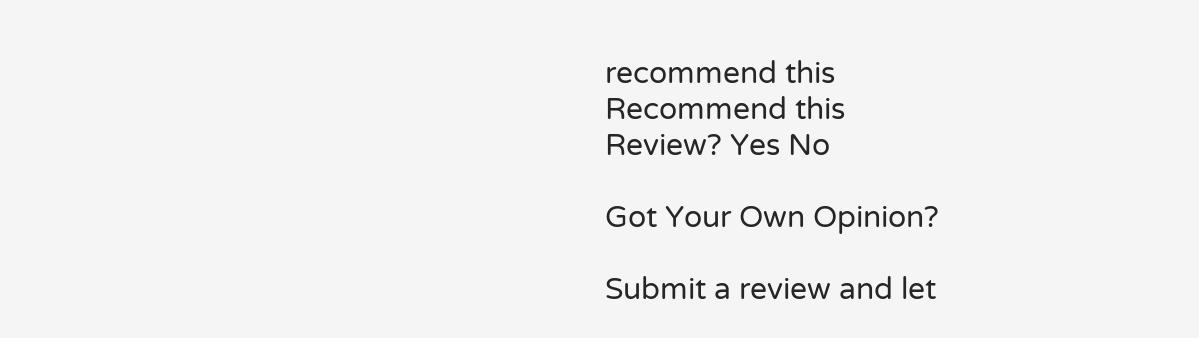recommend this
Recommend this
Review? Yes No

Got Your Own Opinion?

Submit a review and let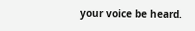your voice be heard.